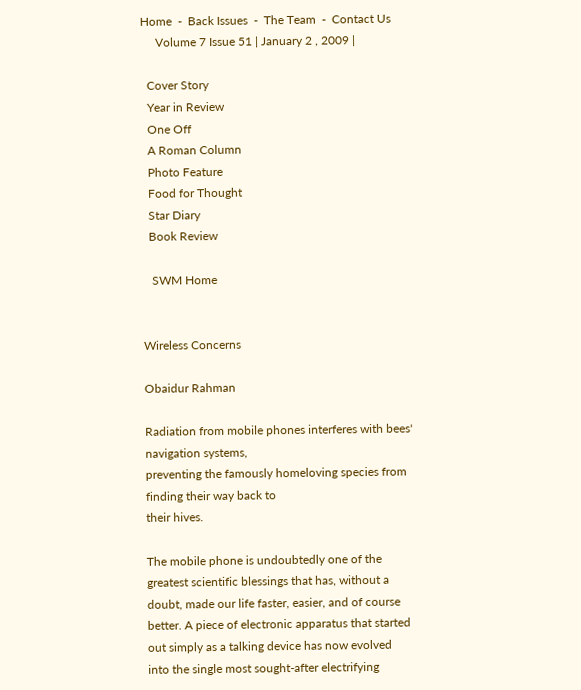Home  -  Back Issues  -  The Team  -  Contact Us
     Volume 7 Issue 51 | January 2 , 2009 |

  Cover Story
  Year in Review
  One Off
  A Roman Column
  Photo Feature
  Food for Thought
  Star Diary
  Book Review

   SWM Home


Wireless Concerns

Obaidur Rahman

Radiation from mobile phones interferes with bees' navigation systems,
preventing the famously homeloving species from finding their way back to
their hives.

The mobile phone is undoubtedly one of the greatest scientific blessings that has, without a doubt, made our life faster, easier, and of course better. A piece of electronic apparatus that started out simply as a talking device has now evolved into the single most sought-after electrifying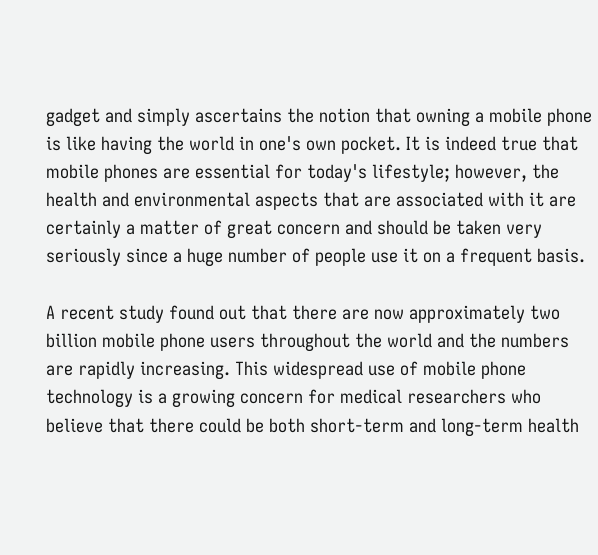gadget and simply ascertains the notion that owning a mobile phone is like having the world in one's own pocket. It is indeed true that mobile phones are essential for today's lifestyle; however, the health and environmental aspects that are associated with it are certainly a matter of great concern and should be taken very seriously since a huge number of people use it on a frequent basis.

A recent study found out that there are now approximately two billion mobile phone users throughout the world and the numbers are rapidly increasing. This widespread use of mobile phone technology is a growing concern for medical researchers who believe that there could be both short-term and long-term health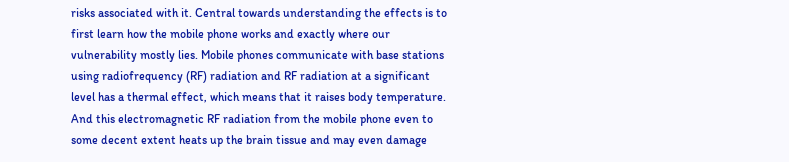risks associated with it. Central towards understanding the effects is to first learn how the mobile phone works and exactly where our vulnerability mostly lies. Mobile phones communicate with base stations using radiofrequency (RF) radiation and RF radiation at a significant level has a thermal effect, which means that it raises body temperature. And this electromagnetic RF radiation from the mobile phone even to some decent extent heats up the brain tissue and may even damage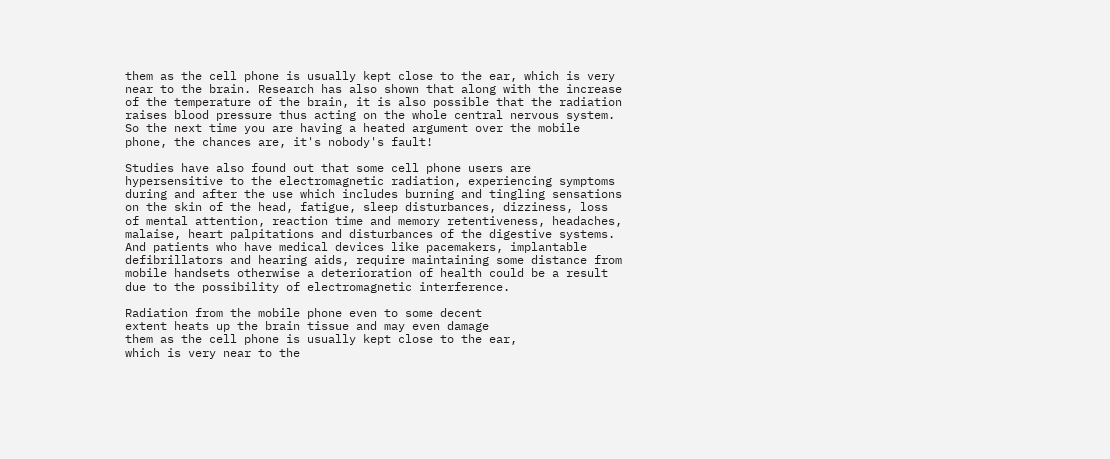them as the cell phone is usually kept close to the ear, which is very near to the brain. Research has also shown that along with the increase of the temperature of the brain, it is also possible that the radiation raises blood pressure thus acting on the whole central nervous system. So the next time you are having a heated argument over the mobile phone, the chances are, it's nobody's fault!

Studies have also found out that some cell phone users are hypersensitive to the electromagnetic radiation, experiencing symptoms during and after the use which includes burning and tingling sensations on the skin of the head, fatigue, sleep disturbances, dizziness, loss of mental attention, reaction time and memory retentiveness, headaches, malaise, heart palpitations and disturbances of the digestive systems. And patients who have medical devices like pacemakers, implantable defibrillators and hearing aids, require maintaining some distance from mobile handsets otherwise a deterioration of health could be a result due to the possibility of electromagnetic interference.

Radiation from the mobile phone even to some decent
extent heats up the brain tissue and may even damage
them as the cell phone is usually kept close to the ear,
which is very near to the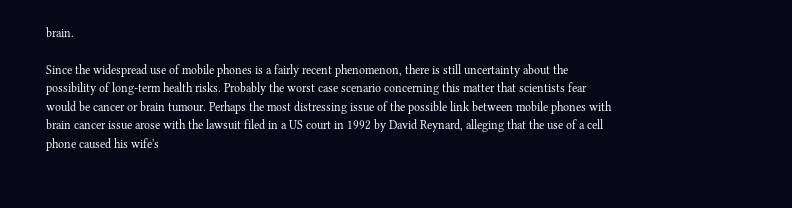brain.

Since the widespread use of mobile phones is a fairly recent phenomenon, there is still uncertainty about the possibility of long-term health risks. Probably the worst case scenario concerning this matter that scientists fear would be cancer or brain tumour. Perhaps the most distressing issue of the possible link between mobile phones with brain cancer issue arose with the lawsuit filed in a US court in 1992 by David Reynard, alleging that the use of a cell phone caused his wife's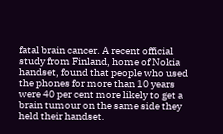fatal brain cancer. A recent official study from Finland, home of Nokia handset, found that people who used the phones for more than 10 years were 40 per cent more likely to get a brain tumour on the same side they held their handset.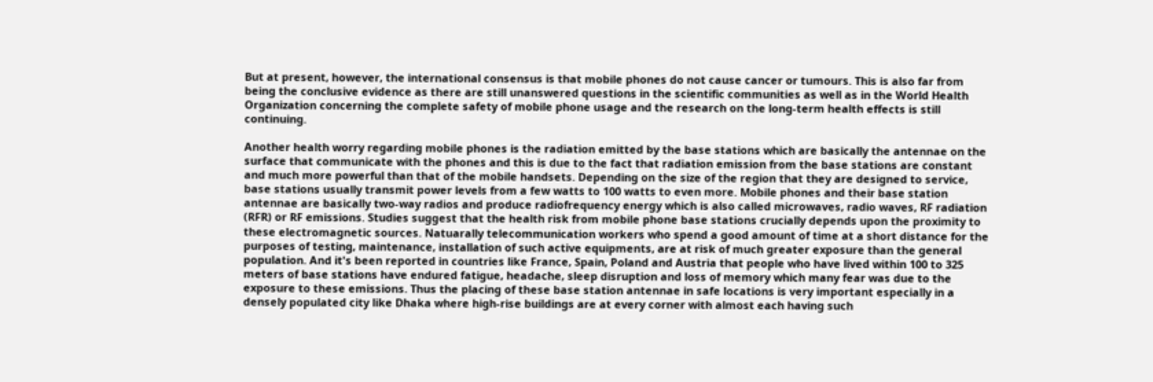But at present, however, the international consensus is that mobile phones do not cause cancer or tumours. This is also far from being the conclusive evidence as there are still unanswered questions in the scientific communities as well as in the World Health Organization concerning the complete safety of mobile phone usage and the research on the long-term health effects is still continuing.

Another health worry regarding mobile phones is the radiation emitted by the base stations which are basically the antennae on the surface that communicate with the phones and this is due to the fact that radiation emission from the base stations are constant and much more powerful than that of the mobile handsets. Depending on the size of the region that they are designed to service, base stations usually transmit power levels from a few watts to 100 watts to even more. Mobile phones and their base station antennae are basically two-way radios and produce radiofrequency energy which is also called microwaves, radio waves, RF radiation (RFR) or RF emissions. Studies suggest that the health risk from mobile phone base stations crucially depends upon the proximity to these electromagnetic sources. Natuarally telecommunication workers who spend a good amount of time at a short distance for the purposes of testing, maintenance, installation of such active equipments, are at risk of much greater exposure than the general population. And it's been reported in countries like France, Spain, Poland and Austria that people who have lived within 100 to 325 meters of base stations have endured fatigue, headache, sleep disruption and loss of memory which many fear was due to the exposure to these emissions. Thus the placing of these base station antennae in safe locations is very important especially in a densely populated city like Dhaka where high-rise buildings are at every corner with almost each having such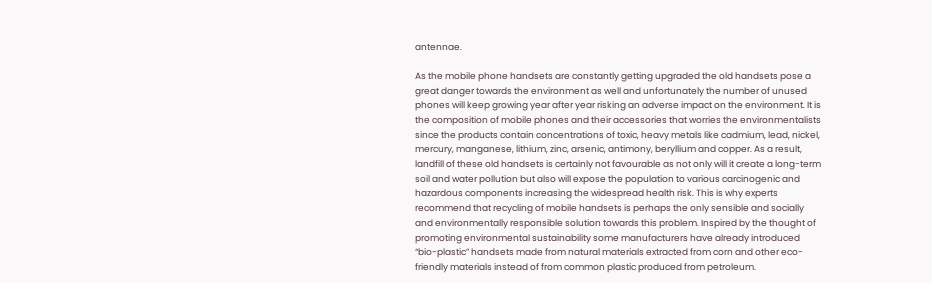antennae.

As the mobile phone handsets are constantly getting upgraded the old handsets pose a great danger towards the environment as well and unfortunately the number of unused phones will keep growing year after year risking an adverse impact on the environment. It is the composition of mobile phones and their accessories that worries the environmentalists since the products contain concentrations of toxic, heavy metals like cadmium, lead, nickel, mercury, manganese, lithium, zinc, arsenic, antimony, beryllium and copper. As a result, landfill of these old handsets is certainly not favourable as not only will it create a long-term soil and water pollution but also will expose the population to various carcinogenic and hazardous components increasing the widespread health risk. This is why experts recommend that recycling of mobile handsets is perhaps the only sensible and socially and environmentally responsible solution towards this problem. Inspired by the thought of promoting environmental sustainability some manufacturers have already introduced “bio-plastic” handsets made from natural materials extracted from corn and other eco-friendly materials instead of from common plastic produced from petroleum.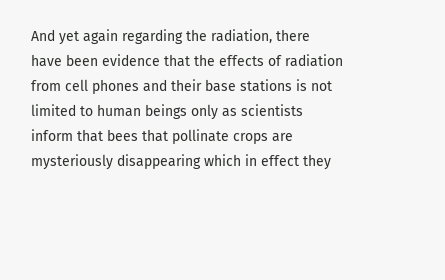And yet again regarding the radiation, there have been evidence that the effects of radiation from cell phones and their base stations is not limited to human beings only as scientists inform that bees that pollinate crops are mysteriously disappearing which in effect they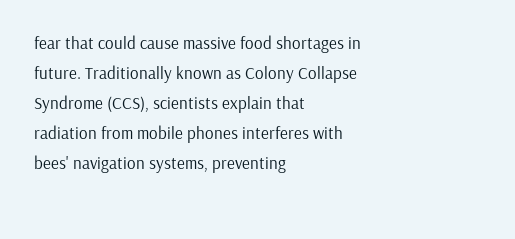fear that could cause massive food shortages in future. Traditionally known as Colony Collapse Syndrome (CCS), scientists explain that radiation from mobile phones interferes with bees' navigation systems, preventing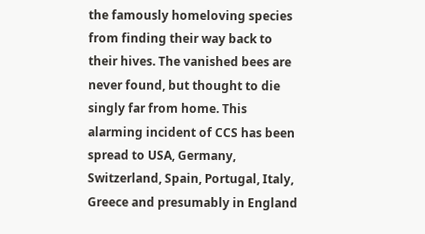the famously homeloving species from finding their way back to their hives. The vanished bees are never found, but thought to die singly far from home. This alarming incident of CCS has been spread to USA, Germany, Switzerland, Spain, Portugal, Italy, Greece and presumably in England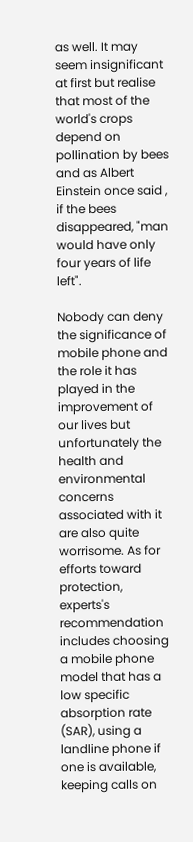as well. It may seem insignificant at first but realise that most of the world's crops depend on pollination by bees and as Albert Einstein once said , if the bees disappeared, "man would have only four years of life left".

Nobody can deny the significance of mobile phone and the role it has played in the improvement of our lives but unfortunately the health and environmental concerns associated with it are also quite worrisome. As for efforts toward protection, experts's recommendation includes choosing a mobile phone model that has a low specific absorption rate (SAR), using a landline phone if one is available, keeping calls on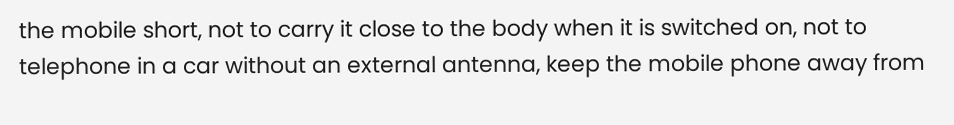the mobile short, not to carry it close to the body when it is switched on, not to telephone in a car without an external antenna, keep the mobile phone away from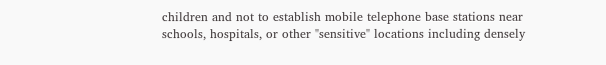children and not to establish mobile telephone base stations near schools, hospitals, or other "sensitive" locations including densely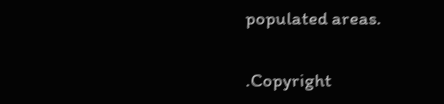populated areas.


.Copyright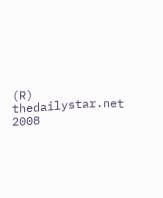(R) thedailystar.net 2008